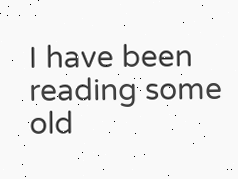I have been reading some old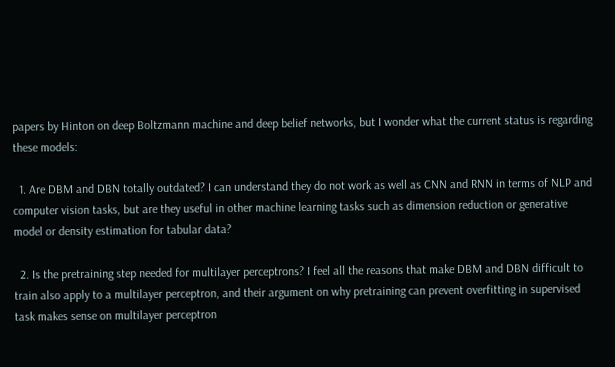papers by Hinton on deep Boltzmann machine and deep belief networks, but I wonder what the current status is regarding these models:

  1. Are DBM and DBN totally outdated? I can understand they do not work as well as CNN and RNN in terms of NLP and computer vision tasks, but are they useful in other machine learning tasks such as dimension reduction or generative model or density estimation for tabular data?

  2. Is the pretraining step needed for multilayer perceptrons? I feel all the reasons that make DBM and DBN difficult to train also apply to a multilayer perceptron, and their argument on why pretraining can prevent overfitting in supervised task makes sense on multilayer perceptron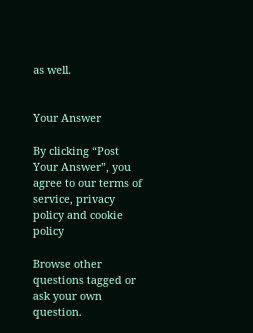as well.


Your Answer

By clicking “Post Your Answer”, you agree to our terms of service, privacy policy and cookie policy

Browse other questions tagged or ask your own question.